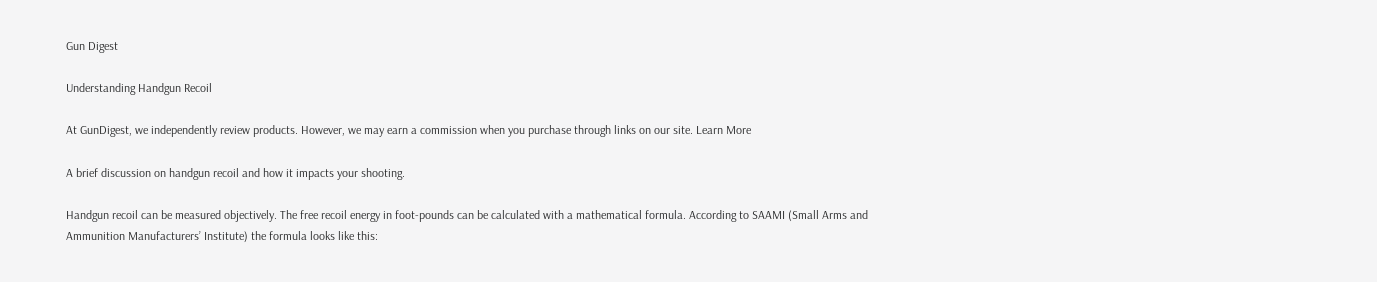Gun Digest

Understanding Handgun Recoil

At GunDigest, we independently review products. However, we may earn a commission when you purchase through links on our site. Learn More

A brief discussion on handgun recoil and how it impacts your shooting.

Handgun recoil can be measured objectively. The free recoil energy in foot-pounds can be calculated with a mathematical formula. According to SAAMI (Small Arms and Ammunition Manufacturers’ Institute) the formula looks like this: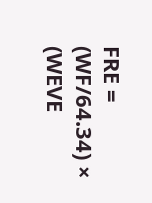FRE = (WF/64.34) × (WEVE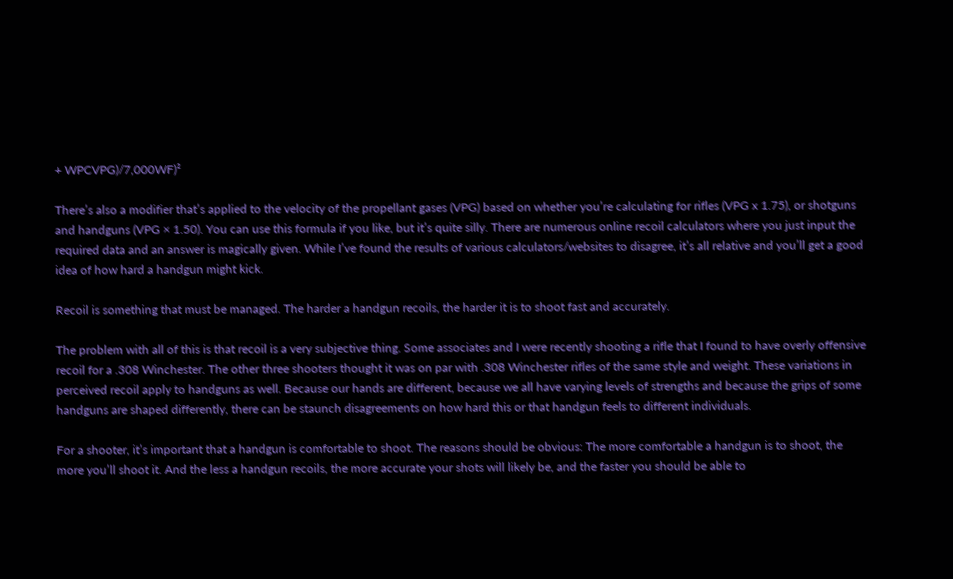+ WPCVPG)/7,000WF)²

There’s also a modifier that’s applied to the velocity of the propellant gases (VPG) based on whether you’re calculating for rifles (VPG x 1.75), or shotguns and handguns (VPG × 1.50). You can use this formula if you like, but it’s quite silly. There are numerous online recoil calculators where you just input the required data and an answer is magically given. While I’ve found the results of various calculators/websites to disagree, it’s all relative and you’ll get a good idea of how hard a handgun might kick.

Recoil is something that must be managed. The harder a handgun recoils, the harder it is to shoot fast and accurately.

The problem with all of this is that recoil is a very subjective thing. Some associates and I were recently shooting a rifle that I found to have overly offensive recoil for a .308 Winchester. The other three shooters thought it was on par with .308 Winchester rifles of the same style and weight. These variations in perceived recoil apply to handguns as well. Because our hands are different, because we all have varying levels of strengths and because the grips of some handguns are shaped differently, there can be staunch disagreements on how hard this or that handgun feels to different individuals.

For a shooter, it’s important that a handgun is comfortable to shoot. The reasons should be obvious: The more comfortable a handgun is to shoot, the more you’ll shoot it. And the less a handgun recoils, the more accurate your shots will likely be, and the faster you should be able to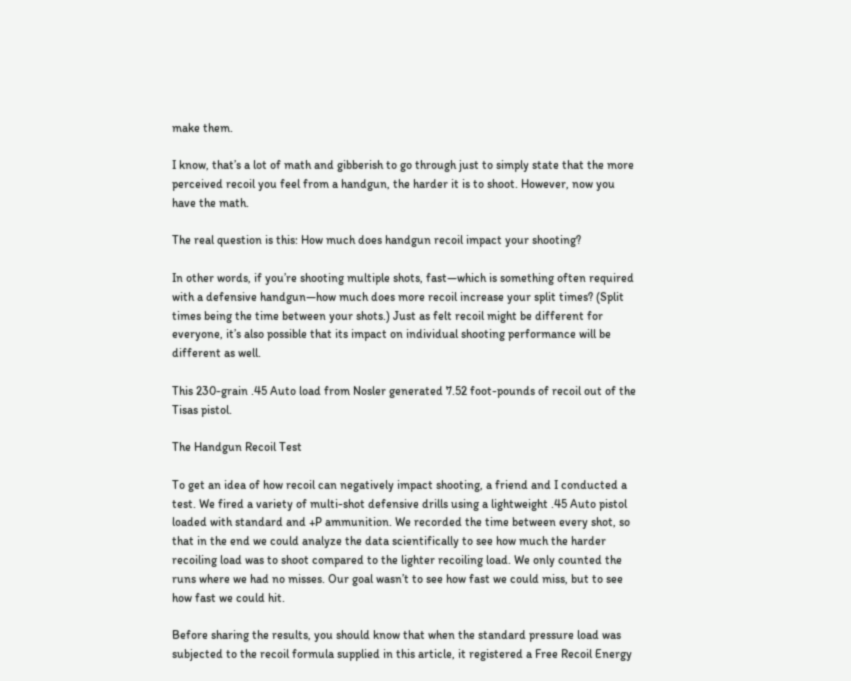make them.

I know, that’s a lot of math and gibberish to go through just to simply state that the more perceived recoil you feel from a handgun, the harder it is to shoot. However, now you have the math.

The real question is this: How much does handgun recoil impact your shooting?

In other words, if you’re shooting multiple shots, fast—which is something often required with a defensive handgun—how much does more recoil increase your split times? (Split times being the time between your shots.) Just as felt recoil might be different for everyone, it’s also possible that its impact on individual shooting performance will be different as well.

This 230-grain .45 Auto load from Nosler generated 7.52 foot-pounds of recoil out of the Tisas pistol.

The Handgun Recoil Test

To get an idea of how recoil can negatively impact shooting, a friend and I conducted a test. We fired a variety of multi-shot defensive drills using a lightweight .45 Auto pistol loaded with standard and +P ammunition. We recorded the time between every shot, so that in the end we could analyze the data scientifically to see how much the harder recoiling load was to shoot compared to the lighter recoiling load. We only counted the runs where we had no misses. Our goal wasn’t to see how fast we could miss, but to see how fast we could hit.

Before sharing the results, you should know that when the standard pressure load was subjected to the recoil formula supplied in this article, it registered a Free Recoil Energy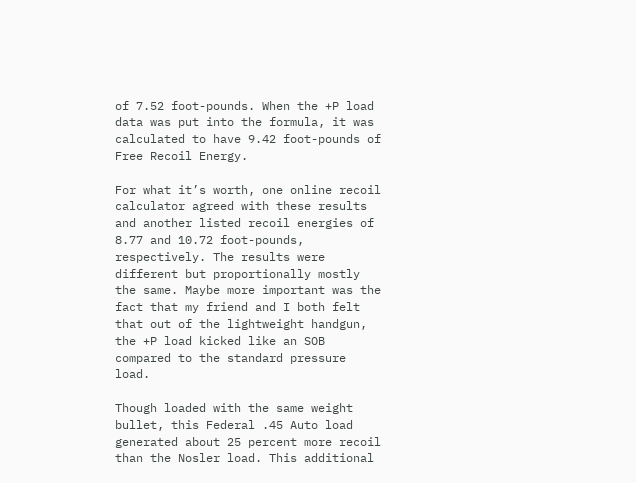of 7.52 foot-pounds. When the +P load data was put into the formula, it was calculated to have 9.42 foot-pounds of Free Recoil Energy.

For what it’s worth, one online recoil calculator agreed with these results and another listed recoil energies of 8.77 and 10.72 foot-pounds, respectively. The results were different but proportionally mostly the same. Maybe more important was the fact that my friend and I both felt that out of the lightweight handgun, the +P load kicked like an SOB compared to the standard pressure load.

Though loaded with the same weight bullet, this Federal .45 Auto load generated about 25 percent more recoil than the Nosler load. This additional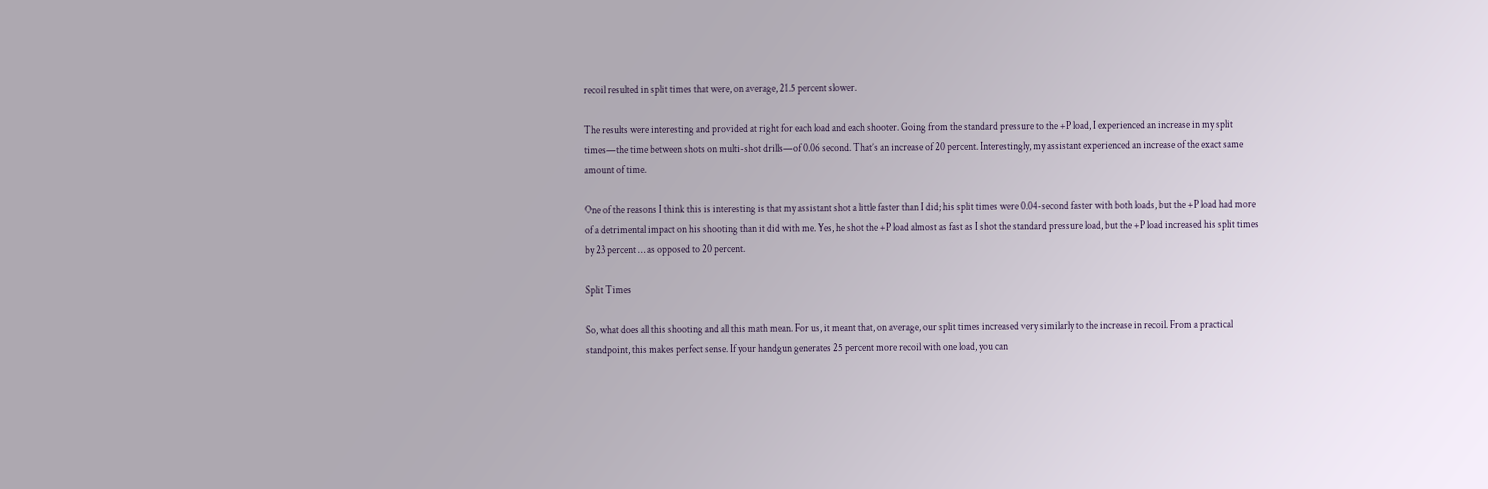recoil resulted in split times that were, on average, 21.5 percent slower.

The results were interesting and provided at right for each load and each shooter. Going from the standard pressure to the +P load, I experienced an increase in my split times—the time between shots on multi-shot drills—of 0.06 second. That’s an increase of 20 percent. Interestingly, my assistant experienced an increase of the exact same amount of time.

One of the reasons I think this is interesting is that my assistant shot a little faster than I did; his split times were 0.04-second faster with both loads, but the +P load had more of a detrimental impact on his shooting than it did with me. Yes, he shot the +P load almost as fast as I shot the standard pressure load, but the +P load increased his split times by 23 percent … as opposed to 20 percent.

Split Times

So, what does all this shooting and all this math mean. For us, it meant that, on average, our split times increased very similarly to the increase in recoil. From a practical standpoint, this makes perfect sense. If your handgun generates 25 percent more recoil with one load, you can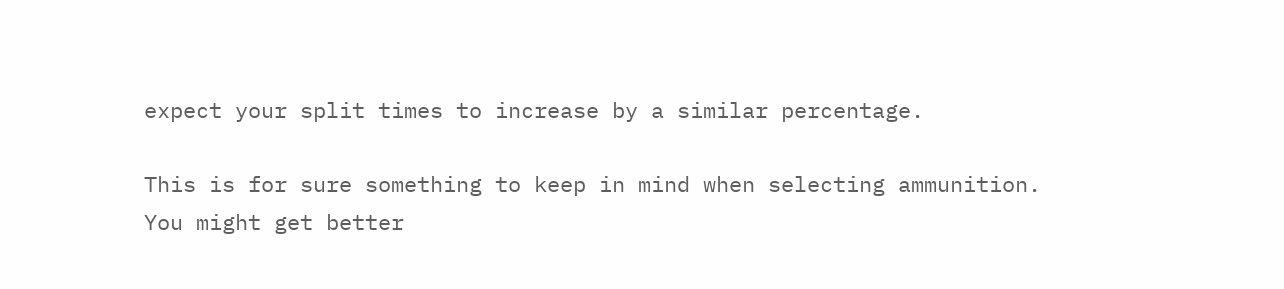expect your split times to increase by a similar percentage.

This is for sure something to keep in mind when selecting ammunition. You might get better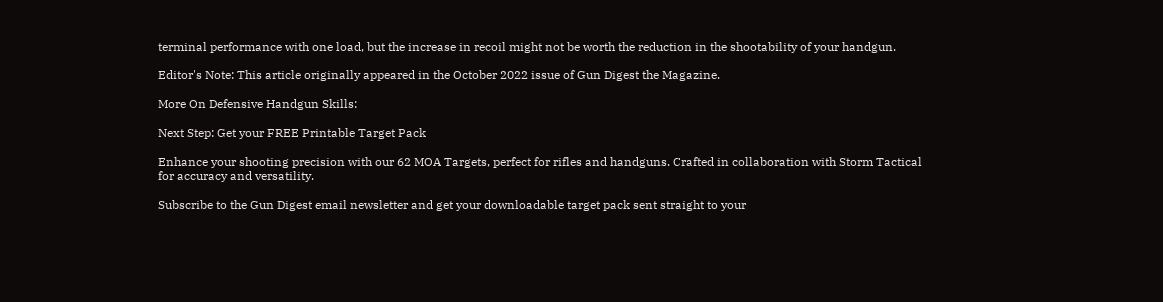terminal performance with one load, but the increase in recoil might not be worth the reduction in the shootability of your handgun.

Editor's Note: This article originally appeared in the October 2022 issue of Gun Digest the Magazine.

More On Defensive Handgun Skills:

Next Step: Get your FREE Printable Target Pack

Enhance your shooting precision with our 62 MOA Targets, perfect for rifles and handguns. Crafted in collaboration with Storm Tactical for accuracy and versatility.

Subscribe to the Gun Digest email newsletter and get your downloadable target pack sent straight to your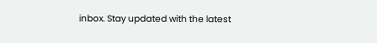inbox. Stay updated with the latest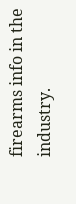firearms info in the industry.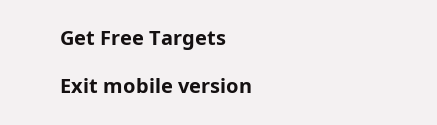Get Free Targets

Exit mobile version